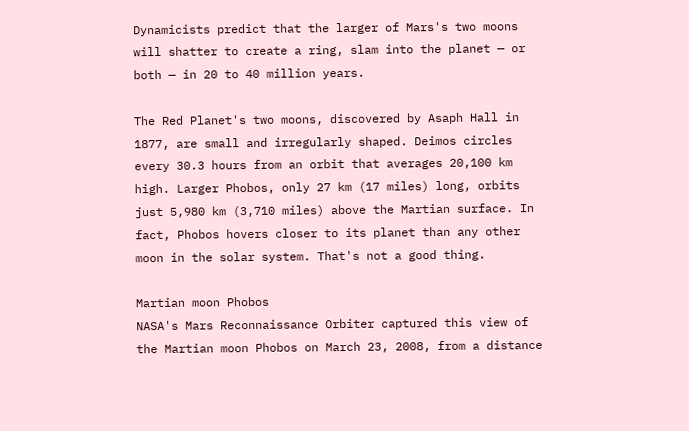Dynamicists predict that the larger of Mars's two moons will shatter to create a ring, slam into the planet — or both — in 20 to 40 million years.

The Red Planet's two moons, discovered by Asaph Hall in 1877, are small and irregularly shaped. Deimos circles every 30.3 hours from an orbit that averages 20,100 km high. Larger Phobos, only 27 km (17 miles) long, orbits just 5,980 km (3,710 miles) above the Martian surface. In fact, Phobos hovers closer to its planet than any other moon in the solar system. That's not a good thing.

Martian moon Phobos
NASA's Mars Reconnaissance Orbiter captured this view of the Martian moon Phobos on March 23, 2008, from a distance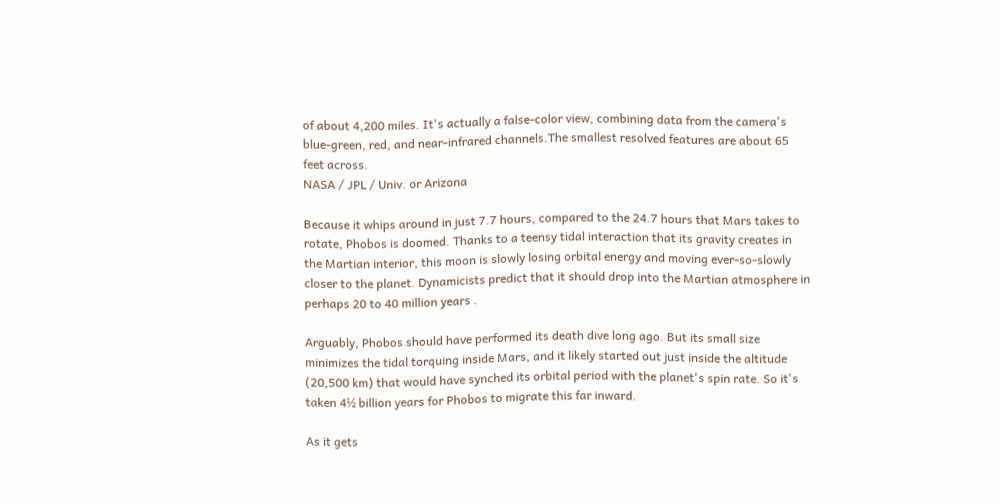of about 4,200 miles. It's actually a false-color view, combining data from the camera's blue-green, red, and near-infrared channels.The smallest resolved features are about 65 feet across.
NASA / JPL / Univ. or Arizona

Because it whips around in just 7.7 hours, compared to the 24.7 hours that Mars takes to rotate, Phobos is doomed. Thanks to a teensy tidal interaction that its gravity creates in the Martian interior, this moon is slowly losing orbital energy and moving ever-so-slowly closer to the planet. Dynamicists predict that it should drop into the Martian atmosphere in perhaps 20 to 40 million years .

Arguably, Phobos should have performed its death dive long ago. But its small size minimizes the tidal torquing inside Mars, and it likely started out just inside the altitude (20,500 km) that would have synched its orbital period with the planet's spin rate. So it's taken 4½ billion years for Phobos to migrate this far inward.

As it gets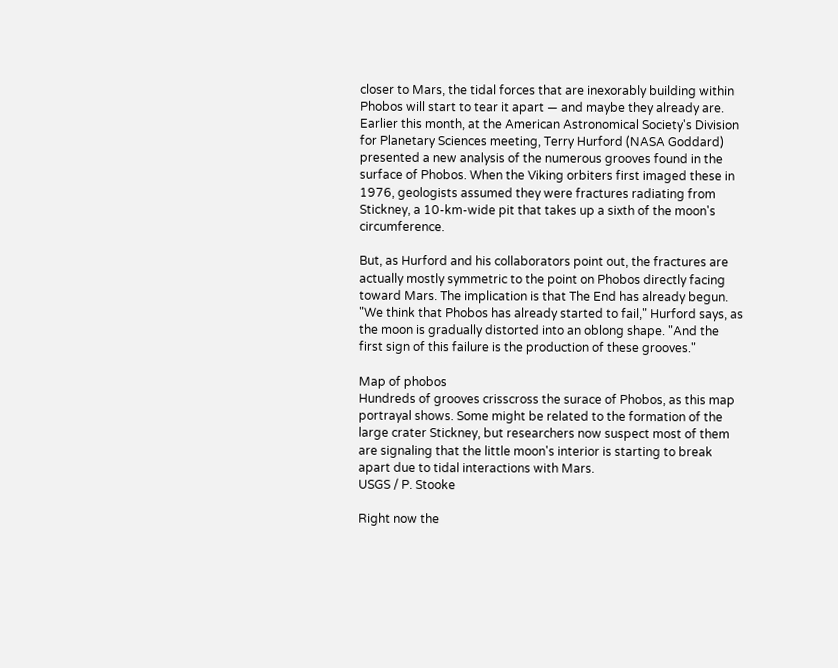closer to Mars, the tidal forces that are inexorably building within Phobos will start to tear it apart — and maybe they already are. Earlier this month, at the American Astronomical Society's Division for Planetary Sciences meeting, Terry Hurford (NASA Goddard) presented a new analysis of the numerous grooves found in the surface of Phobos. When the Viking orbiters first imaged these in 1976, geologists assumed they were fractures radiating from Stickney, a 10-km-wide pit that takes up a sixth of the moon's circumference.

But, as Hurford and his collaborators point out, the fractures are actually mostly symmetric to the point on Phobos directly facing toward Mars. The implication is that The End has already begun. "We think that Phobos has already started to fail," Hurford says, as the moon is gradually distorted into an oblong shape. "And the first sign of this failure is the production of these grooves."

Map of phobos
Hundreds of grooves crisscross the surace of Phobos, as this map portrayal shows. Some might be related to the formation of the large crater Stickney, but researchers now suspect most of them are signaling that the little moon's interior is starting to break apart due to tidal interactions with Mars.
USGS / P. Stooke

Right now the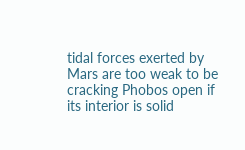tidal forces exerted by Mars are too weak to be cracking Phobos open if its interior is solid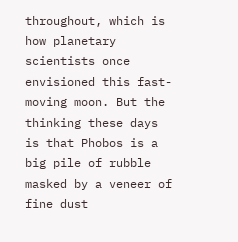throughout, which is how planetary scientists once envisioned this fast-moving moon. But the thinking these days is that Phobos is a big pile of rubble masked by a veneer of fine dust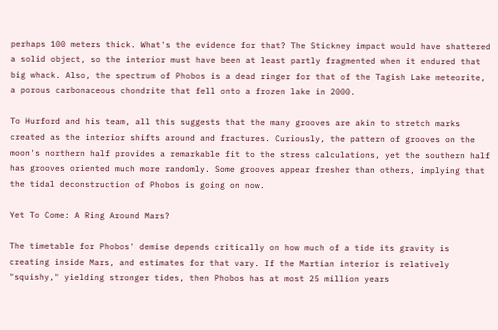perhaps 100 meters thick. What's the evidence for that? The Stickney impact would have shattered a solid object, so the interior must have been at least partly fragmented when it endured that big whack. Also, the spectrum of Phobos is a dead ringer for that of the Tagish Lake meteorite, a porous carbonaceous chondrite that fell onto a frozen lake in 2000.

To Hurford and his team, all this suggests that the many grooves are akin to stretch marks created as the interior shifts around and fractures. Curiously, the pattern of grooves on the moon's northern half provides a remarkable fit to the stress calculations, yet the southern half has grooves oriented much more randomly. Some grooves appear fresher than others, implying that the tidal deconstruction of Phobos is going on now.

Yet To Come: A Ring Around Mars?

The timetable for Phobos' demise depends critically on how much of a tide its gravity is creating inside Mars, and estimates for that vary. If the Martian interior is relatively "squishy," yielding stronger tides, then Phobos has at most 25 million years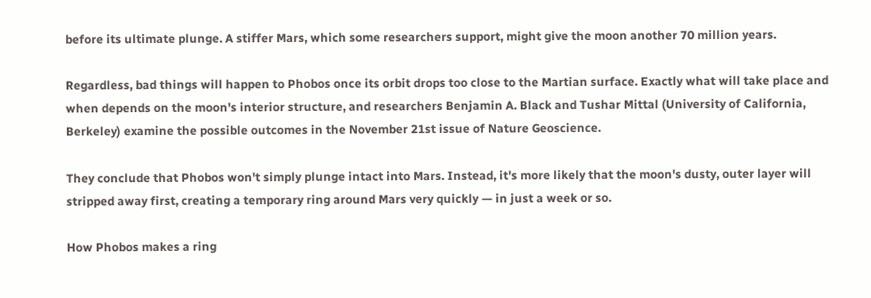before its ultimate plunge. A stiffer Mars, which some researchers support, might give the moon another 70 million years.

Regardless, bad things will happen to Phobos once its orbit drops too close to the Martian surface. Exactly what will take place and when depends on the moon's interior structure, and researchers Benjamin A. Black and Tushar Mittal (University of California, Berkeley) examine the possible outcomes in the November 21st issue of Nature Geoscience.

They conclude that Phobos won't simply plunge intact into Mars. Instead, it's more likely that the moon's dusty, outer layer will stripped away first, creating a temporary ring around Mars very quickly — in just a week or so.

How Phobos makes a ring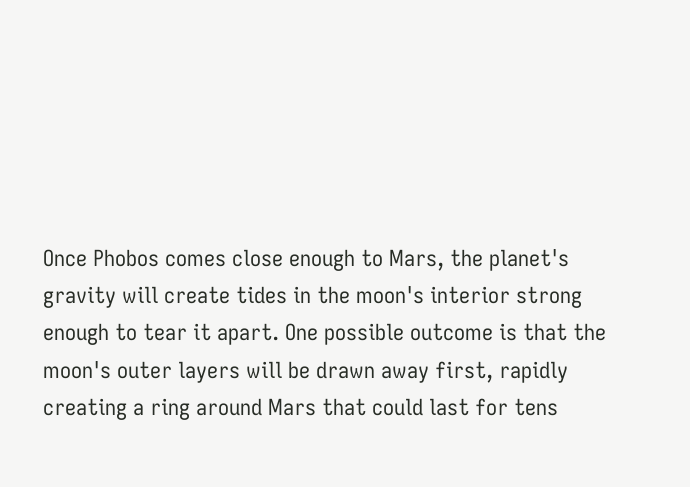Once Phobos comes close enough to Mars, the planet's gravity will create tides in the moon's interior strong enough to tear it apart. One possible outcome is that the moon's outer layers will be drawn away first, rapidly creating a ring around Mars that could last for tens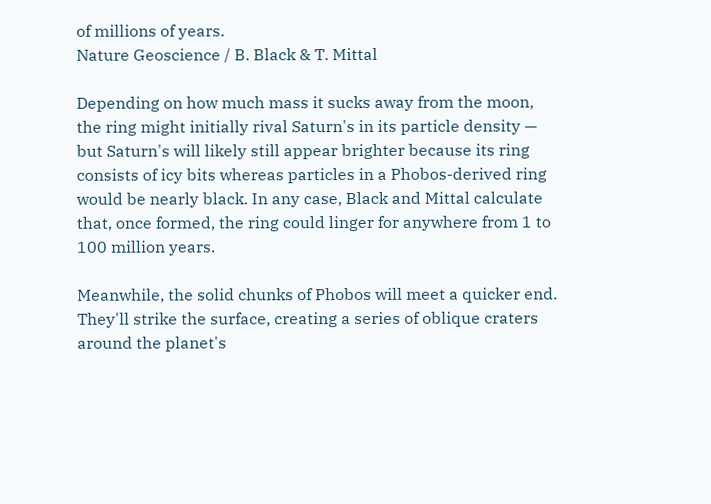of millions of years.
Nature Geoscience / B. Black & T. Mittal

Depending on how much mass it sucks away from the moon, the ring might initially rival Saturn's in its particle density — but Saturn's will likely still appear brighter because its ring consists of icy bits whereas particles in a Phobos-derived ring would be nearly black. In any case, Black and Mittal calculate that, once formed, the ring could linger for anywhere from 1 to 100 million years.

Meanwhile, the solid chunks of Phobos will meet a quicker end. They'll strike the surface, creating a series of oblique craters around the planet's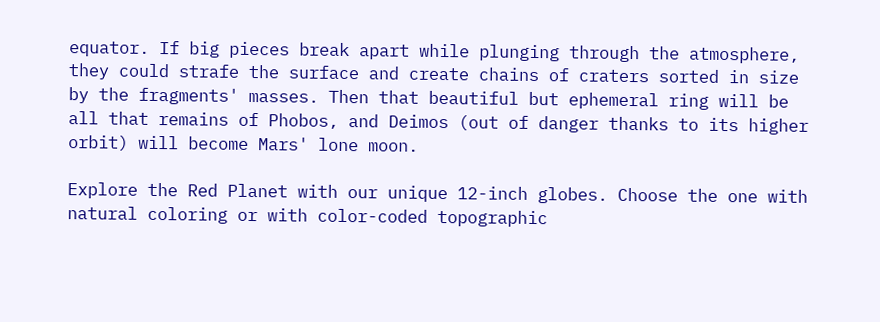equator. If big pieces break apart while plunging through the atmosphere, they could strafe the surface and create chains of craters sorted in size by the fragments' masses. Then that beautiful but ephemeral ring will be all that remains of Phobos, and Deimos (out of danger thanks to its higher orbit) will become Mars' lone moon.

Explore the Red Planet with our unique 12-inch globes. Choose the one with natural coloring or with color-coded topographic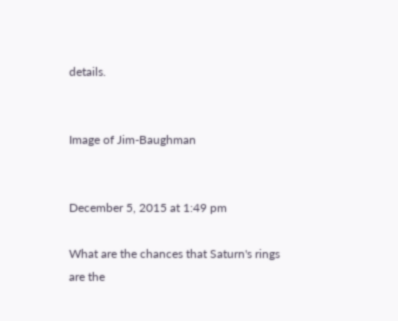details.


Image of Jim-Baughman


December 5, 2015 at 1:49 pm

What are the chances that Saturn's rings are the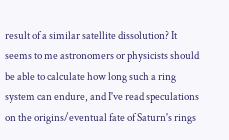result of a similar satellite dissolution? It seems to me astronomers or physicists should be able to calculate how long such a ring system can endure, and I've read speculations on the origins/eventual fate of Saturn's rings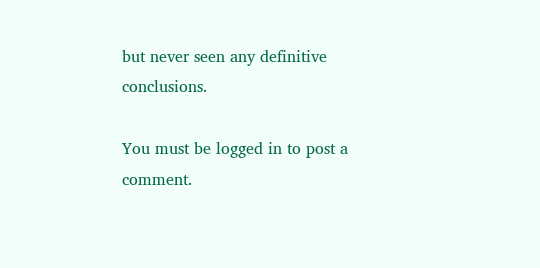but never seen any definitive conclusions.

You must be logged in to post a comment.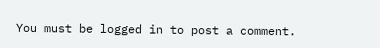You must be logged in to post a comment.